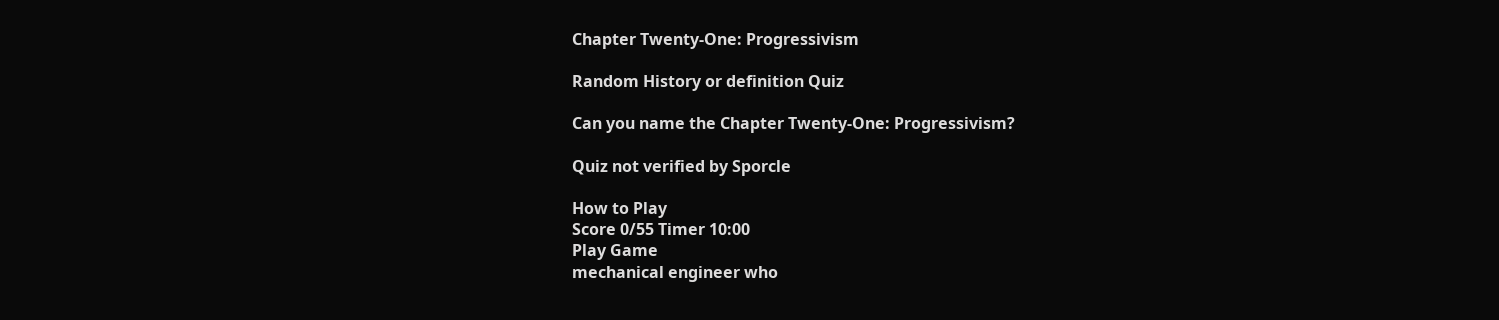Chapter Twenty-One: Progressivism

Random History or definition Quiz

Can you name the Chapter Twenty-One: Progressivism?

Quiz not verified by Sporcle

How to Play
Score 0/55 Timer 10:00
Play Game
mechanical engineer who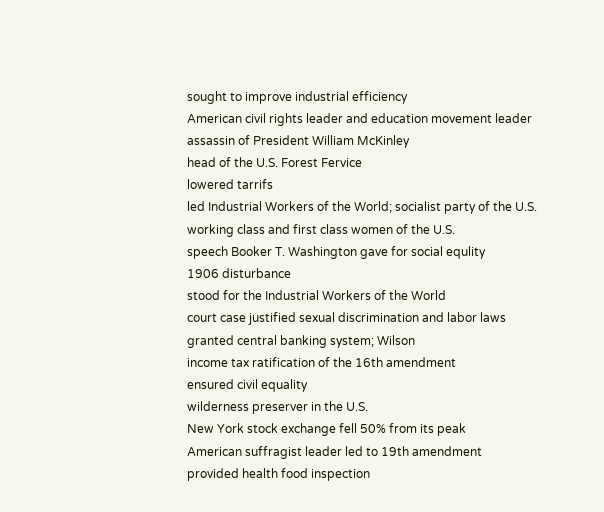sought to improve industrial efficiency
American civil rights leader and education movement leader
assassin of President William McKinley
head of the U.S. Forest Fervice
lowered tarrifs
led Industrial Workers of the World; socialist party of the U.S.
working class and first class women of the U.S.
speech Booker T. Washington gave for social equlity
1906 disturbance
stood for the Industrial Workers of the World
court case justified sexual discrimination and labor laws
granted central banking system; Wilson
income tax ratification of the 16th amendment
ensured civil equality
wilderness preserver in the U.S.
New York stock exchange fell 50% from its peak
American suffragist leader led to 19th amendment
provided health food inspection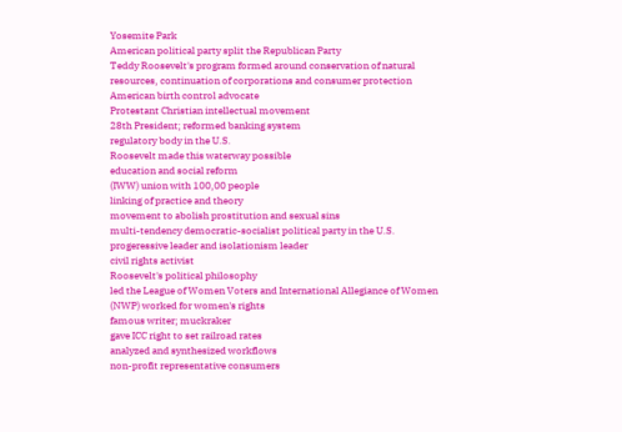Yosemite Park
American political party split the Republican Party
Teddy Roosevelt's program formed around conservation of natural resources, continuation of corporations and consumer protection
American birth control advocate
Protestant Christian intellectual movement
28th President; reformed banking system
regulatory body in the U.S.
Roosevelt made this waterway possible
education and social reform
(IWW) union with 100,00 people
linking of practice and theory
movement to abolish prostitution and sexual sins
multi-tendency democratic-socialist political party in the U.S.
progeressive leader and isolationism leader
civil rights activist
Roosevelt's political philosophy
led the League of Women Voters and International Allegiance of Women
(NWP) worked for women's rights
famous writer; muckraker
gave ICC right to set railroad rates
analyzed and synthesized workflows
non-profit representative consumers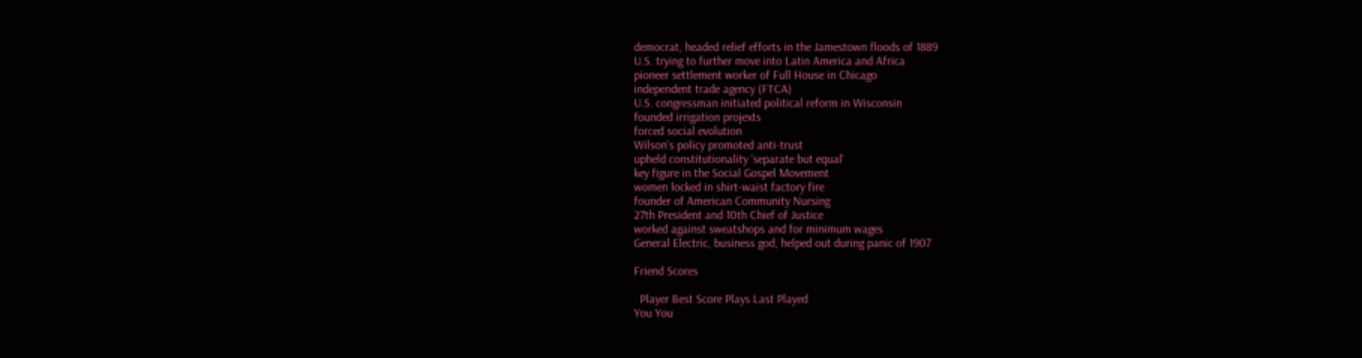democrat, headed relief efforts in the Jamestown floods of 1889
U.S. trying to further move into Latin America and Africa
pioneer settlement worker of Full House in Chicago
independent trade agency (FTCA)
U.S. congressman initiated political reform in Wisconsin
founded irrigation projexts
forced social evolution
Wilson's policy promoted anti-trust
upheld constitutionality 'separate but equal'
key figure in the Social Gospel Movement
women locked in shirt-waist factory fire
founder of American Community Nursing
27th President and 10th Chief of Justice
worked against sweatshops and for minimum wages
General Electric, business god, helped out during panic of 1907

Friend Scores

  Player Best Score Plays Last Played
You You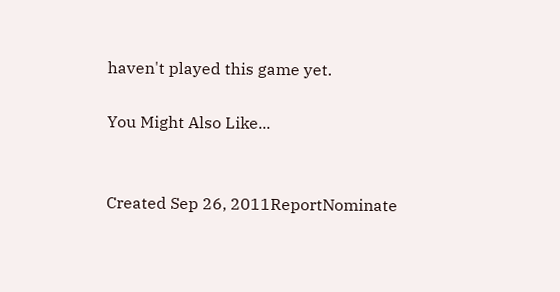haven't played this game yet.

You Might Also Like...


Created Sep 26, 2011ReportNominate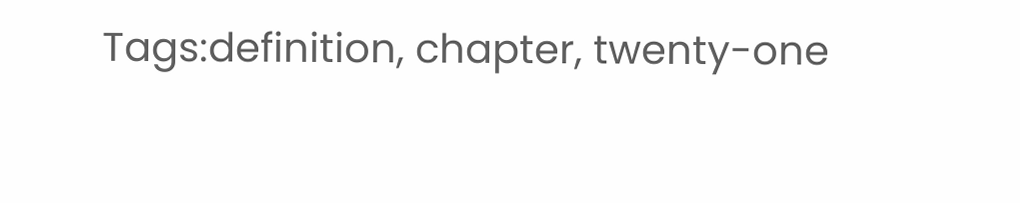Tags:definition, chapter, twenty-one